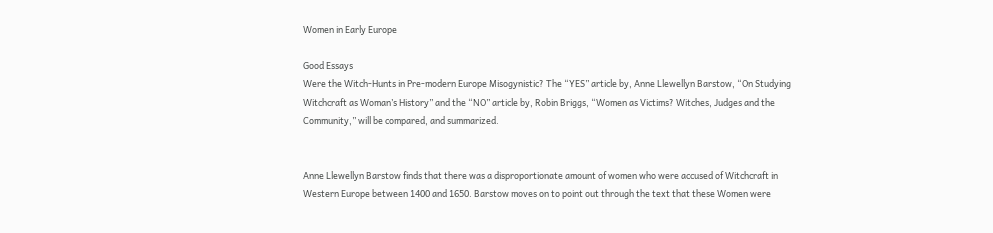Women in Early Europe

Good Essays
Were the Witch-Hunts in Pre-modern Europe Misogynistic? The “YES” article by, Anne Llewellyn Barstow, “On Studying Witchcraft as Woman’s History” and the “NO” article by, Robin Briggs, “Women as Victims? Witches, Judges and the Community,” will be compared, and summarized.


Anne Llewellyn Barstow finds that there was a disproportionate amount of women who were accused of Witchcraft in Western Europe between 1400 and 1650. Barstow moves on to point out through the text that these Women were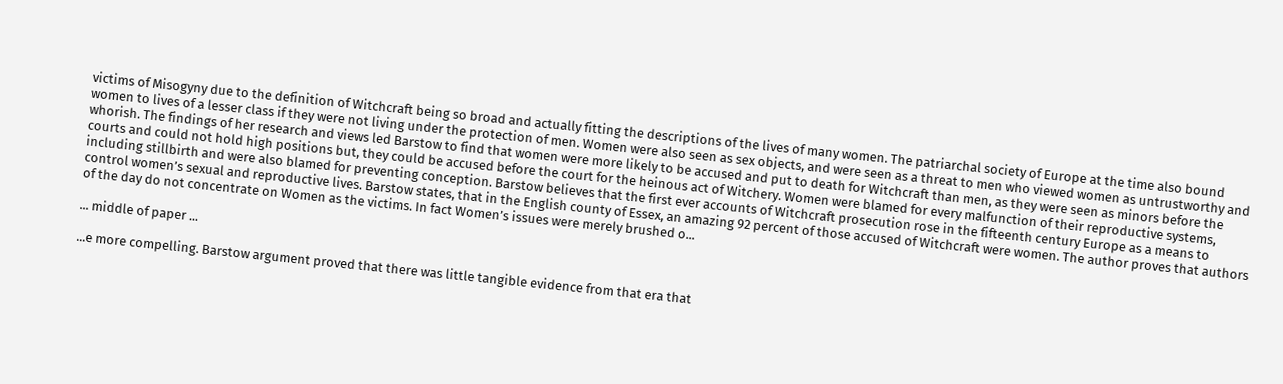victims of Misogyny due to the definition of Witchcraft being so broad and actually fitting the descriptions of the lives of many women. The patriarchal society of Europe at the time also bound women to lives of a lesser class if they were not living under the protection of men. Women were also seen as sex objects, and were seen as a threat to men who viewed women as untrustworthy and whorish. The findings of her research and views led Barstow to find that women were more likely to be accused and put to death for Witchcraft than men, as they were seen as minors before the courts and could not hold high positions but, they could be accused before the court for the heinous act of Witchery. Women were blamed for every malfunction of their reproductive systems, including stillbirth and were also blamed for preventing conception. Barstow believes that the first ever accounts of Witchcraft prosecution rose in the fifteenth century Europe as a means to control women’s sexual and reproductive lives. Barstow states, that in the English county of Essex, an amazing 92 percent of those accused of Witchcraft were women. The author proves that authors of the day do not concentrate on Women as the victims. In fact Women’s issues were merely brushed o...

... middle of paper ...

...e more compelling. Barstow argument proved that there was little tangible evidence from that era that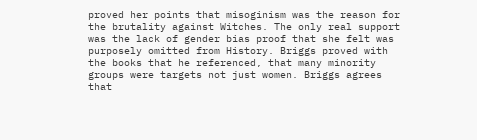proved her points that misoginism was the reason for the brutality against Witches. The only real support was the lack of gender bias proof that she felt was purposely omitted from History. Briggs proved with the books that he referenced, that many minority groups were targets not just women. Briggs agrees that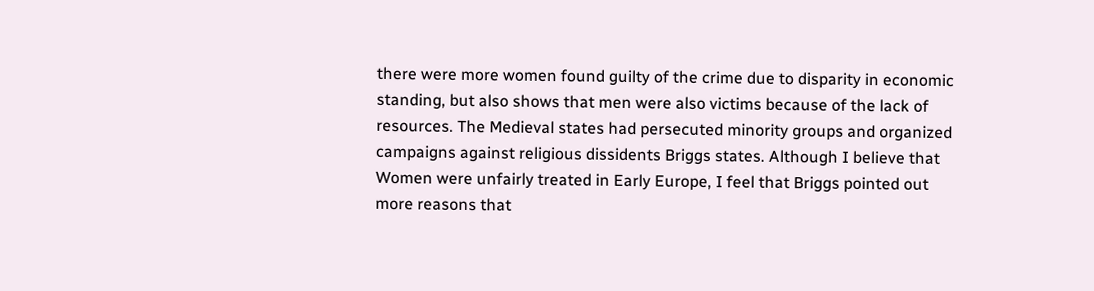there were more women found guilty of the crime due to disparity in economic standing, but also shows that men were also victims because of the lack of resources. The Medieval states had persecuted minority groups and organized campaigns against religious dissidents Briggs states. Although I believe that Women were unfairly treated in Early Europe, I feel that Briggs pointed out more reasons that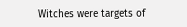Witches were targets of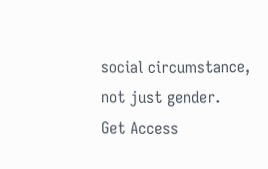social circumstance, not just gender.
Get Access